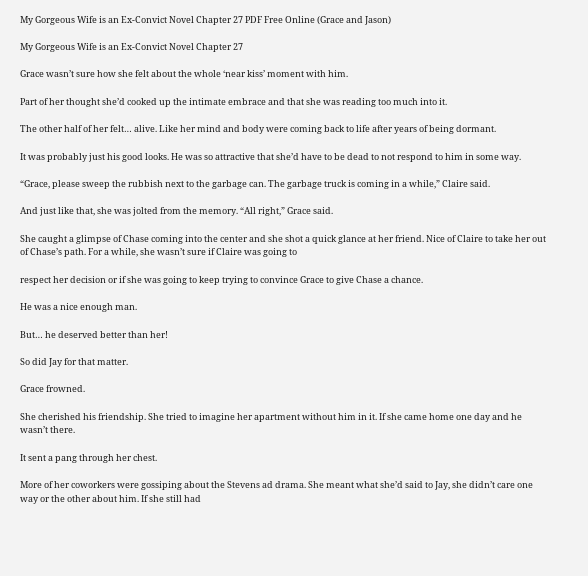My Gorgeous Wife is an Ex-Convict Novel Chapter 27 PDF Free Online (Grace and Jason)

My Gorgeous Wife is an Ex-Convict Novel Chapter 27

Grace wasn’t sure how she felt about the whole ‘near kiss’ moment with him.

Part of her thought she’d cooked up the intimate embrace and that she was reading too much into it.

The other half of her felt… alive. Like her mind and body were coming back to life after years of being dormant.

It was probably just his good looks. He was so attractive that she’d have to be dead to not respond to him in some way.

“Grace, please sweep the rubbish next to the garbage can. The garbage truck is coming in a while,” Claire said.

And just like that, she was jolted from the memory. “All right,” Grace said.

She caught a glimpse of Chase coming into the center and she shot a quick glance at her friend. Nice of Claire to take her out of Chase’s path. For a while, she wasn’t sure if Claire was going to

respect her decision or if she was going to keep trying to convince Grace to give Chase a chance.

He was a nice enough man.

But… he deserved better than her!

So did Jay for that matter.

Grace frowned.

She cherished his friendship. She tried to imagine her apartment without him in it. If she came home one day and he wasn’t there.

It sent a pang through her chest.

More of her coworkers were gossiping about the Stevens ad drama. She meant what she’d said to Jay, she didn’t care one way or the other about him. If she still had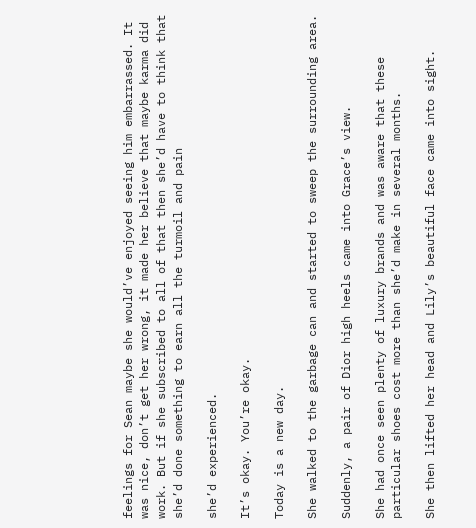feelings for Sean maybe she would’ve enjoyed seeing him embarrassed. It was nice, don’t get her wrong, it made her believe that maybe karma did work. But if she subscribed to all of that then she’d have to think that she’d done something to earn all the turmoil and pain

she’d experienced.

It’s okay. You’re okay.

Today is a new day.

She walked to the garbage can and started to sweep the surrounding area.

Suddenly, a pair of Dior high heels came into Grace’s view.

She had once seen plenty of luxury brands and was aware that these particular shoes cost more than she’d make in several months.

She then lifted her head and Lily’s beautiful face came into sight.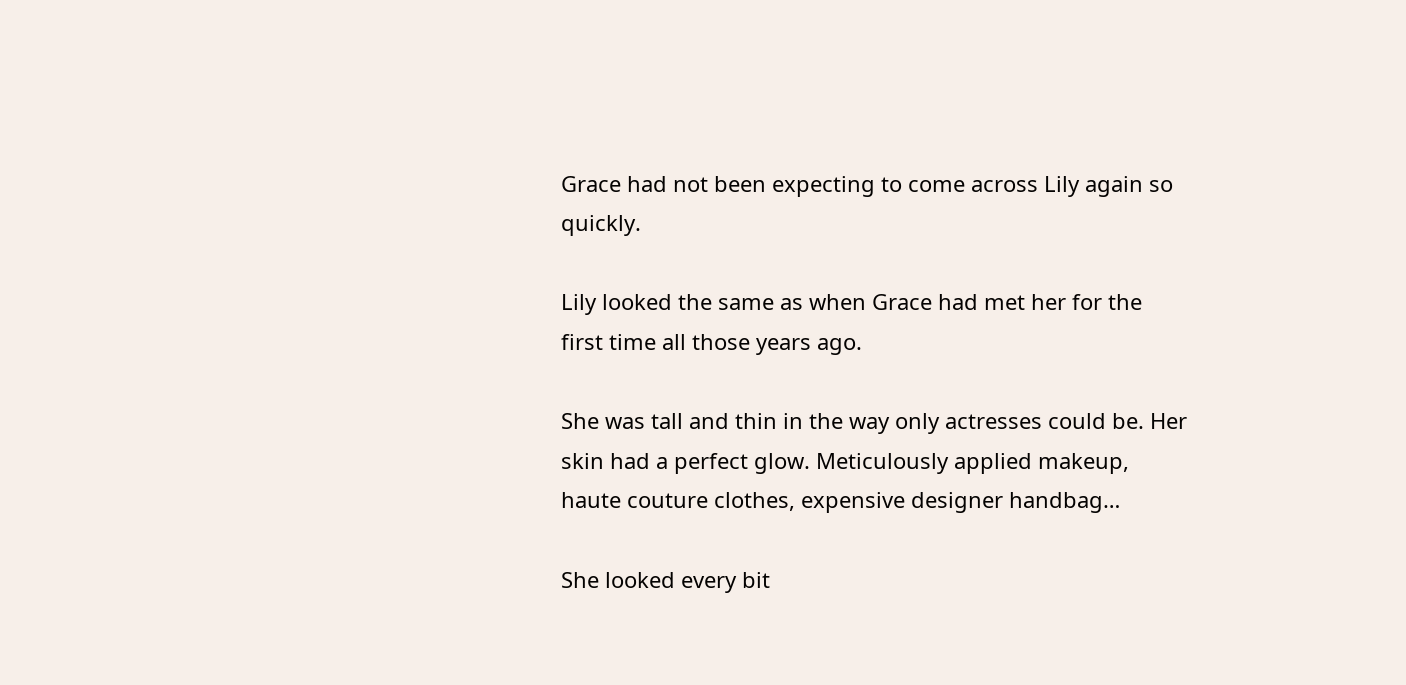Grace had not been expecting to come across Lily again so quickly.

Lily looked the same as when Grace had met her for the first time all those years ago.

She was tall and thin in the way only actresses could be. Her skin had a perfect glow. Meticulously applied makeup, haute couture clothes, expensive designer handbag…

She looked every bit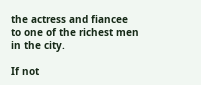the actress and fiancee to one of the richest men in the city.

If not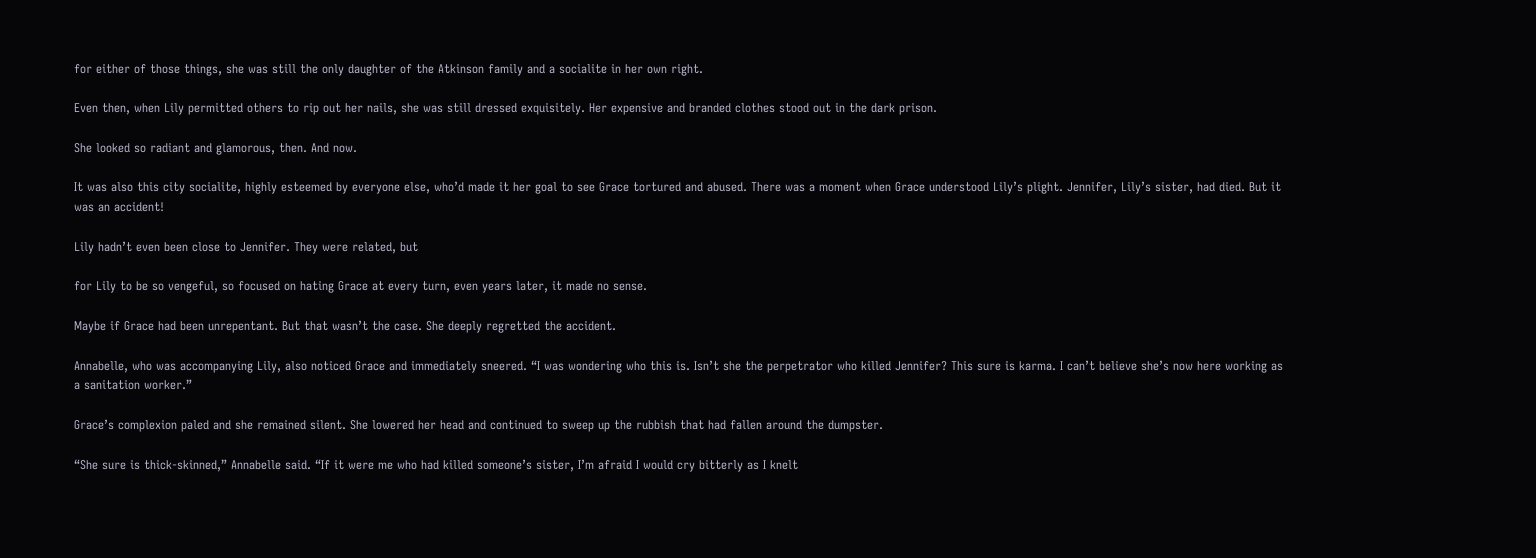for either of those things, she was still the only daughter of the Atkinson family and a socialite in her own right.

Even then, when Lily permitted others to rip out her nails, she was still dressed exquisitely. Her expensive and branded clothes stood out in the dark prison.

She looked so radiant and glamorous, then. And now.

It was also this city socialite, highly esteemed by everyone else, who’d made it her goal to see Grace tortured and abused. There was a moment when Grace understood Lily’s plight. Jennifer, Lily’s sister, had died. But it was an accident!

Lily hadn’t even been close to Jennifer. They were related, but

for Lily to be so vengeful, so focused on hating Grace at every turn, even years later, it made no sense.

Maybe if Grace had been unrepentant. But that wasn’t the case. She deeply regretted the accident.

Annabelle, who was accompanying Lily, also noticed Grace and immediately sneered. “I was wondering who this is. Isn’t she the perpetrator who killed Jennifer? This sure is karma. I can’t believe she’s now here working as a sanitation worker.”

Grace’s complexion paled and she remained silent. She lowered her head and continued to sweep up the rubbish that had fallen around the dumpster.

“She sure is thick-skinned,” Annabelle said. “If it were me who had killed someone’s sister, I’m afraid I would cry bitterly as I knelt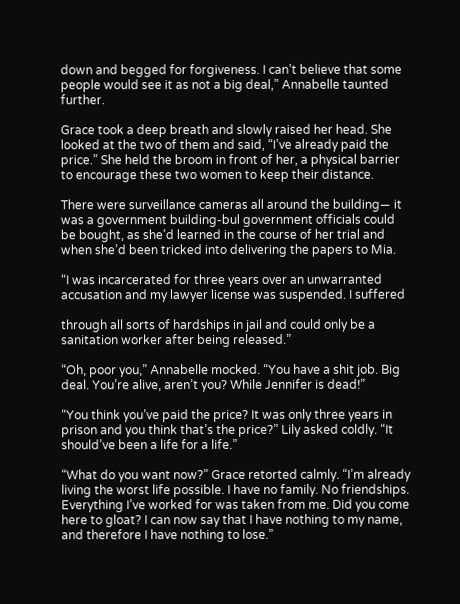down and begged for forgiveness. I can’t believe that some people would see it as not a big deal,” Annabelle taunted further.

Grace took a deep breath and slowly raised her head. She looked at the two of them and said, “I’ve already paid the price.” She held the broom in front of her, a physical barrier to encourage these two women to keep their distance.

There were surveillance cameras all around the building— it was a government building-bul government officials could be bought, as she’d learned in the course of her trial and when she’d been tricked into delivering the papers to Mia.

“I was incarcerated for three years over an unwarranted accusation and my lawyer license was suspended. I suffered

through all sorts of hardships in jail and could only be a sanitation worker after being released.”

“Oh, poor you,” Annabelle mocked. “You have a shit job. Big deal. You’re alive, aren’t you? While Jennifer is dead!”

“You think you’ve paid the price? It was only three years in prison and you think that’s the price?” Lily asked coldly. “It should’ve been a life for a life.”

“What do you want now?” Grace retorted calmly. “I’m already living the worst life possible. I have no family. No friendships. Everything I’ve worked for was taken from me. Did you come here to gloat? I can now say that I have nothing to my name, and therefore I have nothing to lose.”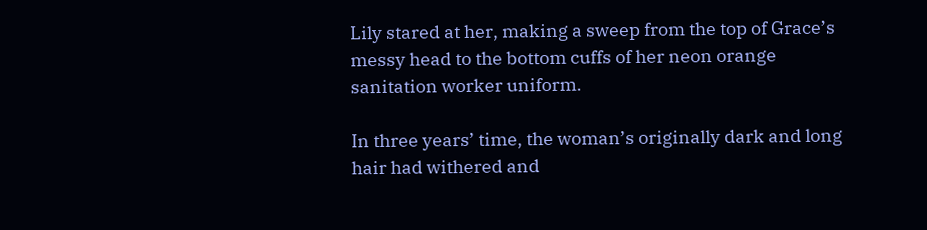Lily stared at her, making a sweep from the top of Grace’s messy head to the bottom cuffs of her neon orange sanitation worker uniform.

In three years’ time, the woman’s originally dark and long hair had withered and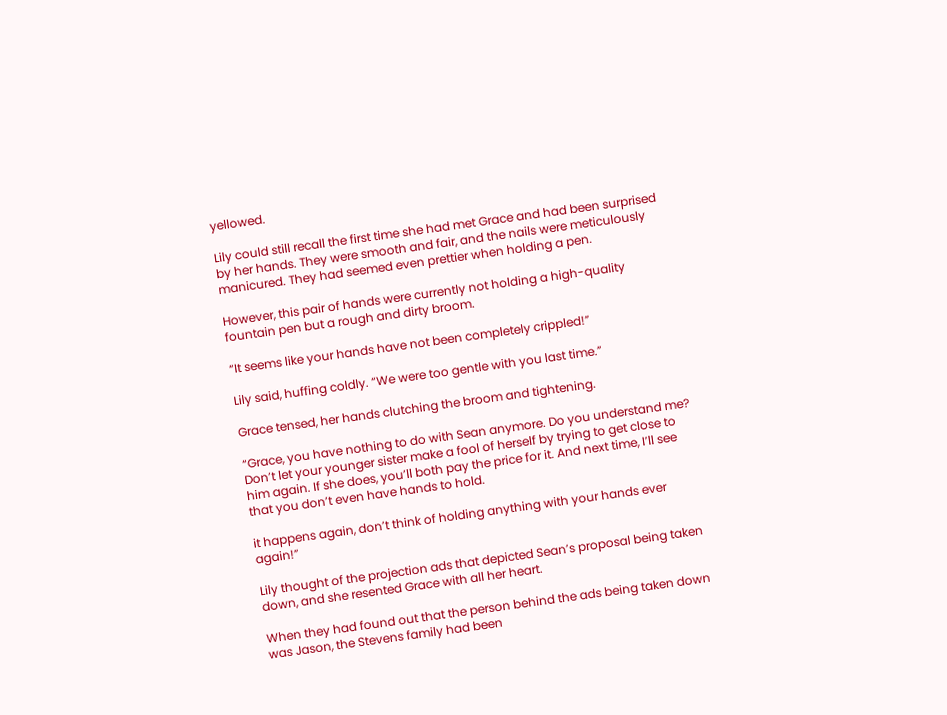yellowed.

Lily could still recall the first time she had met Grace and had been surprised by her hands. They were smooth and fair, and the nails were meticulously manicured. They had seemed even prettier when holding a pen.

However, this pair of hands were currently not holding a high-quality fountain pen but a rough and dirty broom.

“It seems like your hands have not been completely crippled!”

Lily said, huffing coldly. “We were too gentle with you last time.”

Grace tensed, her hands clutching the broom and tightening.

“Grace, you have nothing to do with Sean anymore. Do you understand me? Don’t let your younger sister make a fool of herself by trying to get close to him again. If she does, you’ll both pay the price for it. And next time, I’ll see that you don’t even have hands to hold.

it happens again, don’t think of holding anything with your hands ever again!”

Lily thought of the projection ads that depicted Sean’s proposal being taken down, and she resented Grace with all her heart.

When they had found out that the person behind the ads being taken down was Jason, the Stevens family had been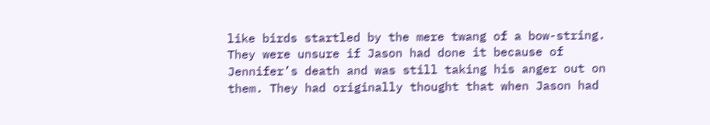like birds startled by the mere twang of a bow-string. They were unsure if Jason had done it because of Jennifer’s death and was still taking his anger out on them. They had originally thought that when Jason had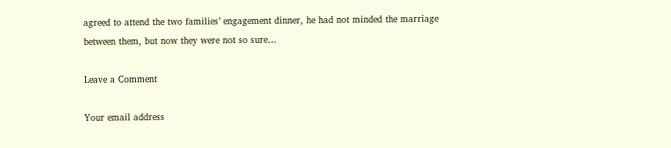agreed to attend the two families’ engagement dinner, he had not minded the marriage between them, but now they were not so sure…

Leave a Comment

Your email address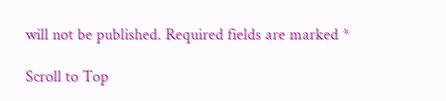will not be published. Required fields are marked *

Scroll to Top